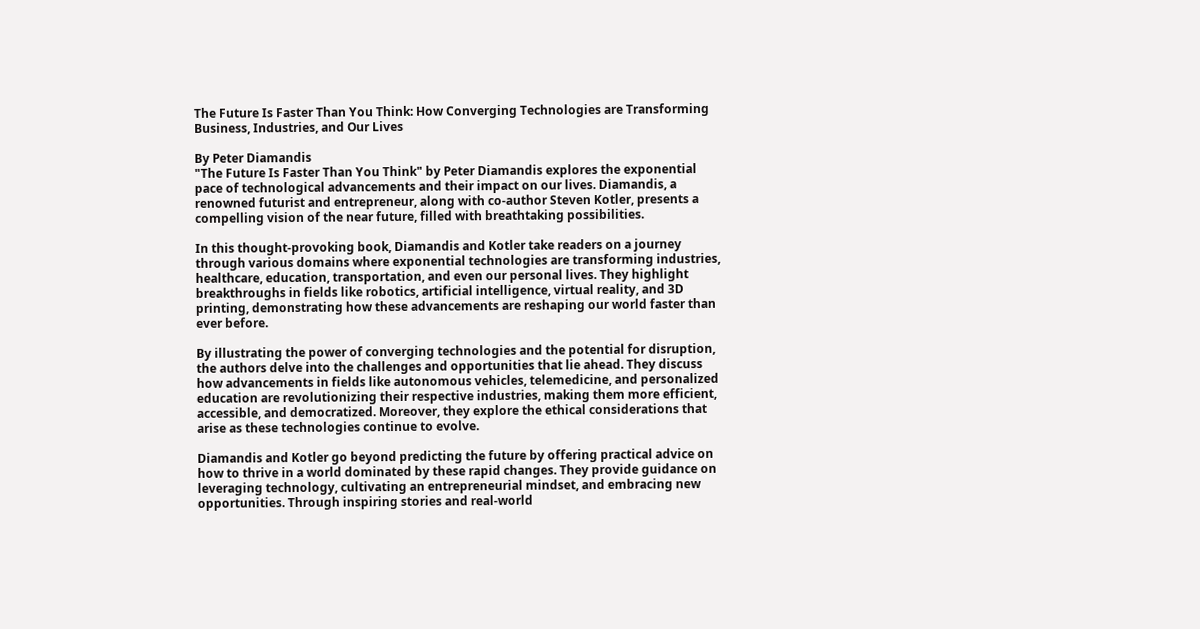The Future Is Faster Than You Think: How Converging Technologies are Transforming Business, Industries, and Our Lives

By Peter Diamandis
"The Future Is Faster Than You Think" by Peter Diamandis explores the exponential pace of technological advancements and their impact on our lives. Diamandis, a renowned futurist and entrepreneur, along with co-author Steven Kotler, presents a compelling vision of the near future, filled with breathtaking possibilities.

In this thought-provoking book, Diamandis and Kotler take readers on a journey through various domains where exponential technologies are transforming industries, healthcare, education, transportation, and even our personal lives. They highlight breakthroughs in fields like robotics, artificial intelligence, virtual reality, and 3D printing, demonstrating how these advancements are reshaping our world faster than ever before.

By illustrating the power of converging technologies and the potential for disruption, the authors delve into the challenges and opportunities that lie ahead. They discuss how advancements in fields like autonomous vehicles, telemedicine, and personalized education are revolutionizing their respective industries, making them more efficient, accessible, and democratized. Moreover, they explore the ethical considerations that arise as these technologies continue to evolve.

Diamandis and Kotler go beyond predicting the future by offering practical advice on how to thrive in a world dominated by these rapid changes. They provide guidance on leveraging technology, cultivating an entrepreneurial mindset, and embracing new opportunities. Through inspiring stories and real-world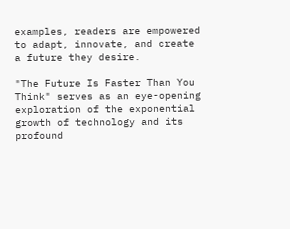examples, readers are empowered to adapt, innovate, and create a future they desire.

"The Future Is Faster Than You Think" serves as an eye-opening exploration of the exponential growth of technology and its profound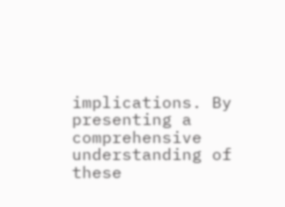implications. By presenting a comprehensive understanding of these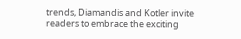trends, Diamandis and Kotler invite readers to embrace the exciting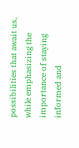possibilities that await us, while emphasizing the importance of staying informed and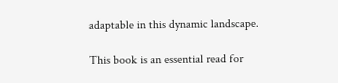adaptable in this dynamic landscape.

This book is an essential read for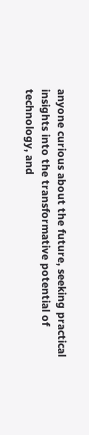anyone curious about the future, seeking practical insights into the transformative potential of technology, and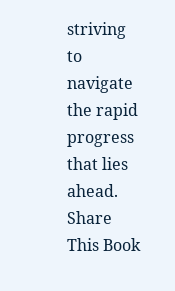striving to navigate the rapid progress that lies ahead.
Share This Book